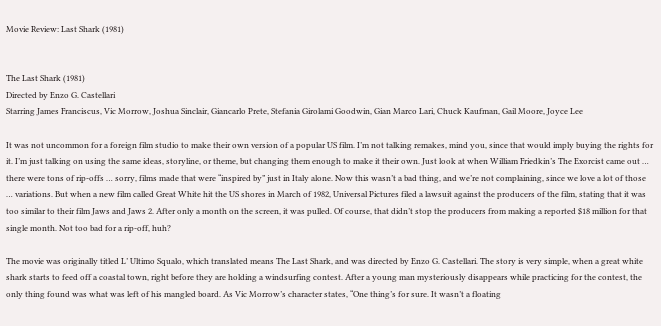Movie Review: Last Shark (1981)


The Last Shark (1981)
Directed by Enzo G. Castellari
Starring James Franciscus, Vic Morrow, Joshua Sinclair, Giancarlo Prete, Stefania Girolami Goodwin, Gian Marco Lari, Chuck Kaufman, Gail Moore, Joyce Lee

It was not uncommon for a foreign film studio to make their own version of a popular US film. I’m not talking remakes, mind you, since that would imply buying the rights for it. I’m just talking on using the same ideas, storyline, or theme, but changing them enough to make it their own. Just look at when William Friedkin’s The Exorcist came out … there were tons of rip-offs … sorry, films made that were “inspired by” just in Italy alone. Now this wasn’t a bad thing, and we’re not complaining, since we love a lot of those … variations. But when a new film called Great White hit the US shores in March of 1982, Universal Pictures filed a lawsuit against the producers of the film, stating that it was too similar to their film Jaws and Jaws 2. After only a month on the screen, it was pulled. Of course, that didn’t stop the producers from making a reported $18 million for that single month. Not too bad for a rip-off, huh?

The movie was originally titled L’ Ultimo Squalo, which translated means The Last Shark, and was directed by Enzo G. Castellari. The story is very simple, when a great white shark starts to feed off a coastal town, right before they are holding a windsurfing contest. After a young man mysteriously disappears while practicing for the contest, the only thing found was what was left of his mangled board. As Vic Morrow’s character states, “One thing’s for sure. It wasn’t a floating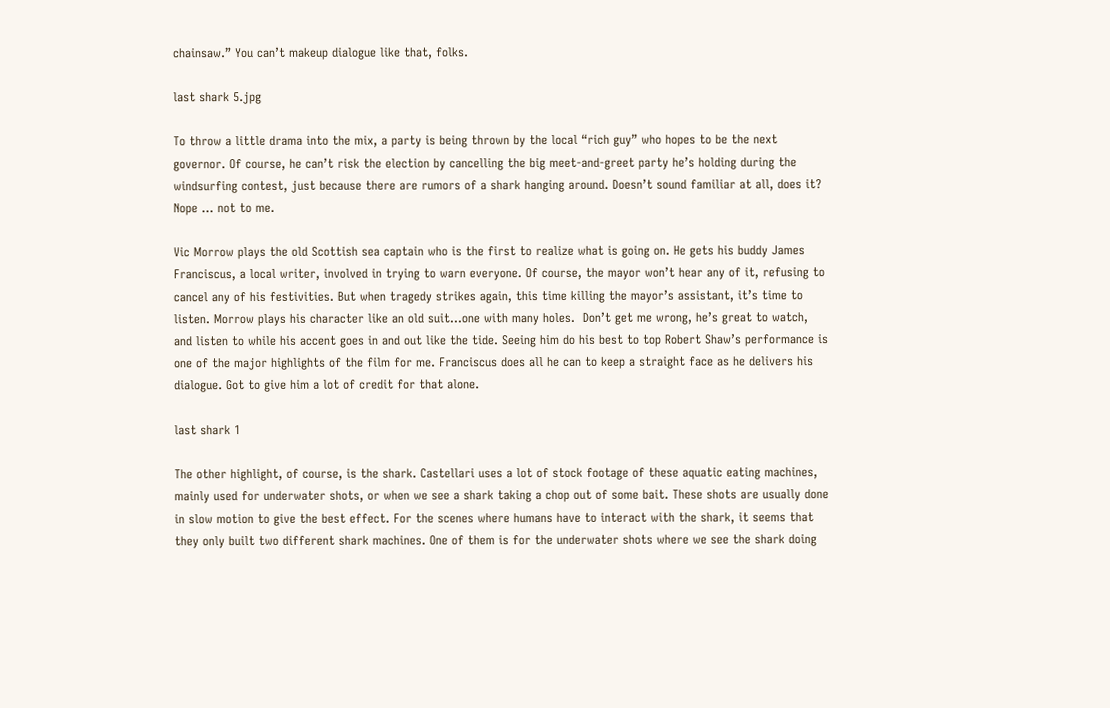chainsaw.” You can’t makeup dialogue like that, folks.

last shark 5.jpg

To throw a little drama into the mix, a party is being thrown by the local “rich guy” who hopes to be the next governor. Of course, he can’t risk the election by cancelling the big meet-and-greet party he’s holding during the windsurfing contest, just because there are rumors of a shark hanging around. Doesn’t sound familiar at all, does it? Nope … not to me.

Vic Morrow plays the old Scottish sea captain who is the first to realize what is going on. He gets his buddy James Franciscus, a local writer, involved in trying to warn everyone. Of course, the mayor won’t hear any of it, refusing to cancel any of his festivities. But when tragedy strikes again, this time killing the mayor’s assistant, it’s time to listen. Morrow plays his character like an old suit…one with many holes.  Don’t get me wrong, he’s great to watch, and listen to while his accent goes in and out like the tide. Seeing him do his best to top Robert Shaw’s performance is one of the major highlights of the film for me. Franciscus does all he can to keep a straight face as he delivers his dialogue. Got to give him a lot of credit for that alone.

last shark 1

The other highlight, of course, is the shark. Castellari uses a lot of stock footage of these aquatic eating machines, mainly used for underwater shots, or when we see a shark taking a chop out of some bait. These shots are usually done in slow motion to give the best effect. For the scenes where humans have to interact with the shark, it seems that they only built two different shark machines. One of them is for the underwater shots where we see the shark doing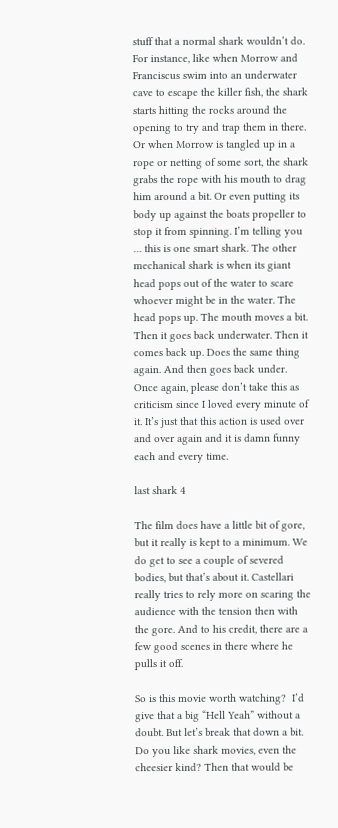stuff that a normal shark wouldn’t do. For instance, like when Morrow and Franciscus swim into an underwater cave to escape the killer fish, the shark starts hitting the rocks around the opening to try and trap them in there. Or when Morrow is tangled up in a rope or netting of some sort, the shark grabs the rope with his mouth to drag him around a bit. Or even putting its body up against the boats propeller to stop it from spinning. I’m telling you … this is one smart shark. The other mechanical shark is when its giant head pops out of the water to scare whoever might be in the water. The head pops up. The mouth moves a bit. Then it goes back underwater. Then it comes back up. Does the same thing again. And then goes back under. Once again, please don’t take this as criticism since I loved every minute of it. It’s just that this action is used over and over again and it is damn funny each and every time.

last shark 4

The film does have a little bit of gore, but it really is kept to a minimum. We do get to see a couple of severed bodies, but that’s about it. Castellari really tries to rely more on scaring the audience with the tension then with the gore. And to his credit, there are a few good scenes in there where he pulls it off.

So is this movie worth watching?  I’d give that a big “Hell Yeah” without a doubt. But let’s break that down a bit. Do you like shark movies, even the cheesier kind? Then that would be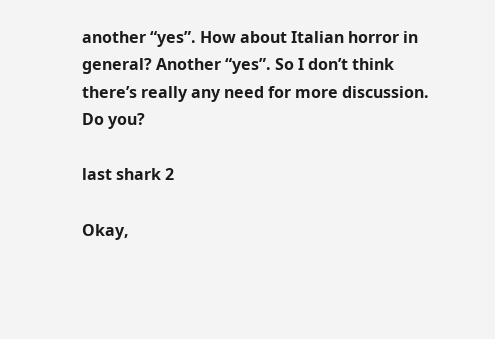another “yes”. How about Italian horror in general? Another “yes”. So I don’t think there’s really any need for more discussion. Do you?

last shark 2

Okay,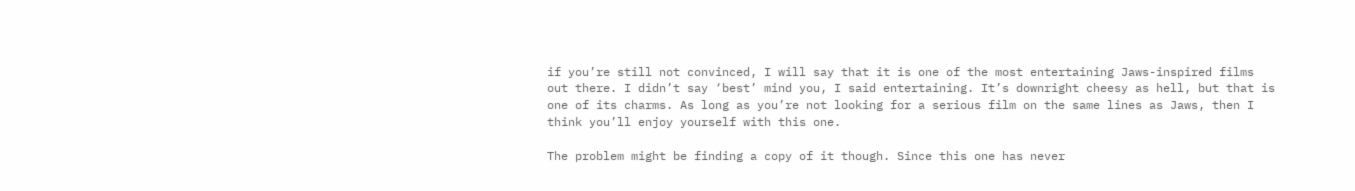if you’re still not convinced, I will say that it is one of the most entertaining Jaws-inspired films out there. I didn’t say ‘best’ mind you, I said entertaining. It’s downright cheesy as hell, but that is one of its charms. As long as you’re not looking for a serious film on the same lines as Jaws, then I think you’ll enjoy yourself with this one.

The problem might be finding a copy of it though. Since this one has never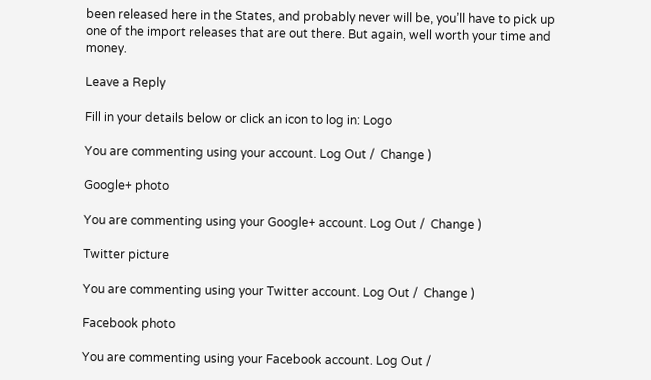been released here in the States, and probably never will be, you’ll have to pick up one of the import releases that are out there. But again, well worth your time and money.

Leave a Reply

Fill in your details below or click an icon to log in: Logo

You are commenting using your account. Log Out /  Change )

Google+ photo

You are commenting using your Google+ account. Log Out /  Change )

Twitter picture

You are commenting using your Twitter account. Log Out /  Change )

Facebook photo

You are commenting using your Facebook account. Log Out /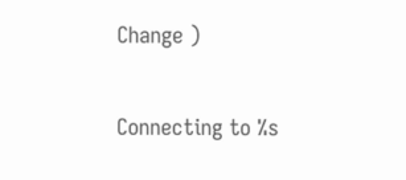Change )

Connecting to %s